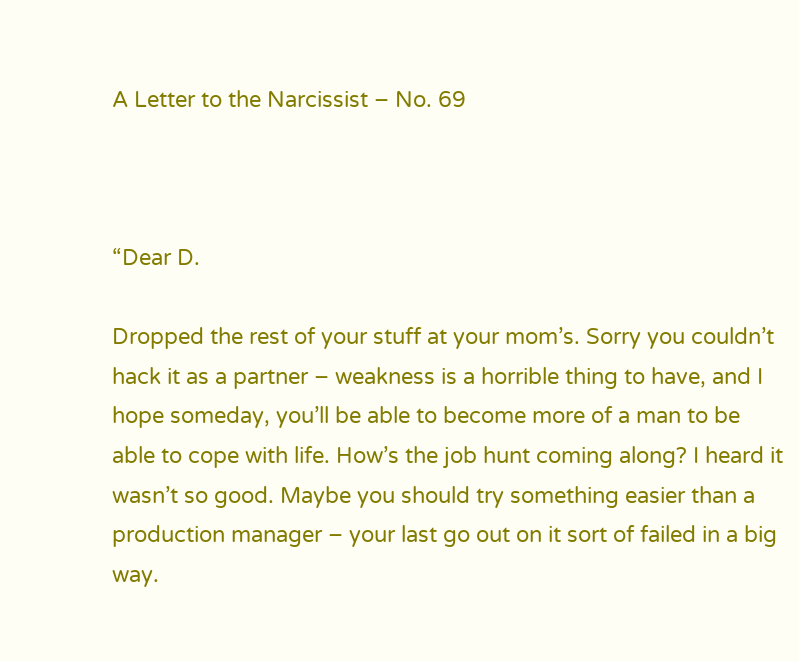A Letter to the Narcissist – No. 69



“Dear D.

Dropped the rest of your stuff at your mom’s. Sorry you couldn’t hack it as a partner – weakness is a horrible thing to have, and I hope someday, you’ll be able to become more of a man to be able to cope with life. How’s the job hunt coming along? I heard it wasn’t so good. Maybe you should try something easier than a production manager – your last go out on it sort of failed in a big way.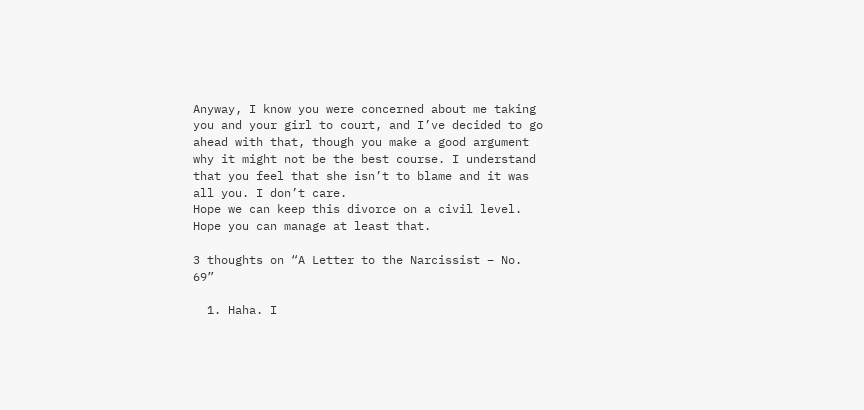Anyway, I know you were concerned about me taking you and your girl to court, and I’ve decided to go ahead with that, though you make a good argument why it might not be the best course. I understand that you feel that she isn’t to blame and it was all you. I don’t care.
Hope we can keep this divorce on a civil level. Hope you can manage at least that.

3 thoughts on “A Letter to the Narcissist – No. 69”

  1. Haha. I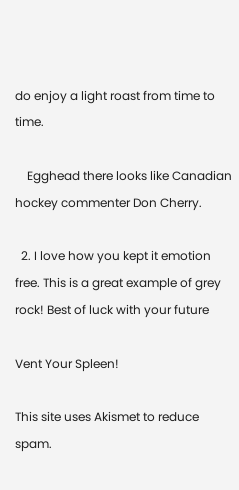do enjoy a light roast from time to time.

    Egghead there looks like Canadian hockey commenter Don Cherry.

  2. I love how you kept it emotion free. This is a great example of grey rock! Best of luck with your future

Vent Your Spleen!

This site uses Akismet to reduce spam.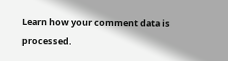Learn how your comment data is processed.